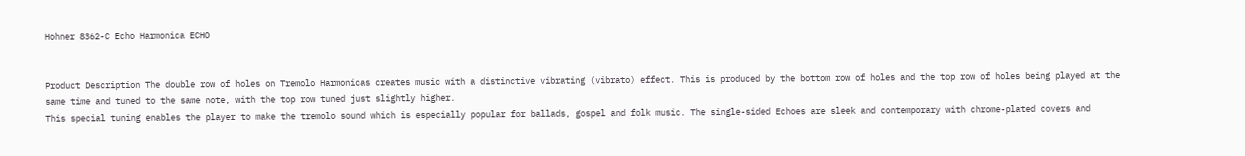Hohner 8362-C Echo Harmonica ECHO


Product Description The double row of holes on Tremolo Harmonicas creates music with a distinctive vibrating (vibrato) effect. This is produced by the bottom row of holes and the top row of holes being played at the same time and tuned to the same note, with the top row tuned just slightly higher.
This special tuning enables the player to make the tremolo sound which is especially popular for ballads, gospel and folk music. The single-sided Echoes are sleek and contemporary with chrome-plated covers and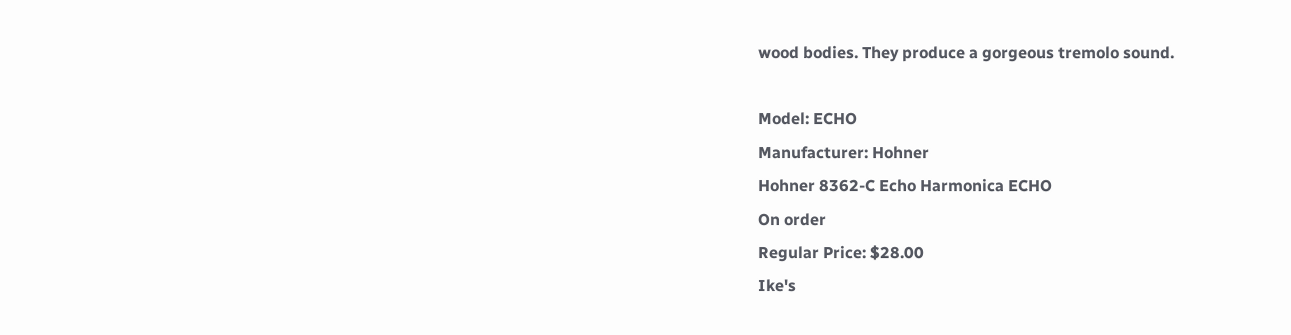wood bodies. They produce a gorgeous tremolo sound.

Model: ECHO
Manufacturer: Hohner
Hohner 8362-C Echo Harmonica ECHO
On order
Regular Price: $28.00
Ike's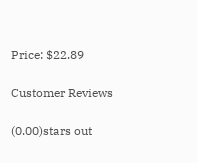Price: $22.89

Customer Reviews

(0.00)stars out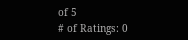of 5
# of Ratings: 0